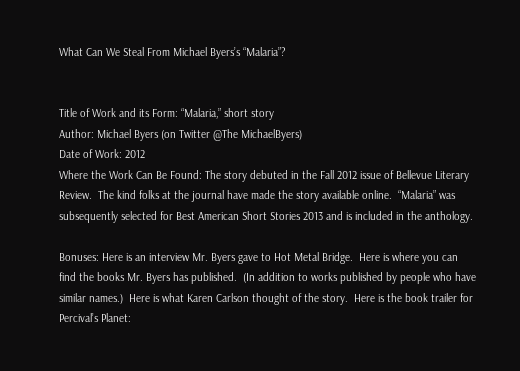What Can We Steal From Michael Byers’s “Malaria”?


Title of Work and its Form: “Malaria,” short story
Author: Michael Byers (on Twitter @The MichaelByers)
Date of Work: 2012
Where the Work Can Be Found: The story debuted in the Fall 2012 issue of Bellevue Literary Review.  The kind folks at the journal have made the story available online.  “Malaria” was subsequently selected for Best American Short Stories 2013 and is included in the anthology.

Bonuses: Here is an interview Mr. Byers gave to Hot Metal Bridge.  Here is where you can find the books Mr. Byers has published.  (In addition to works published by people who have similar names.)  Here is what Karen Carlson thought of the story.  Here is the book trailer for Percival’s Planet: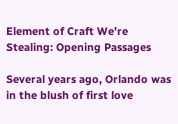Element of Craft We’re Stealing: Opening Passages

Several years ago, Orlando was in the blush of first love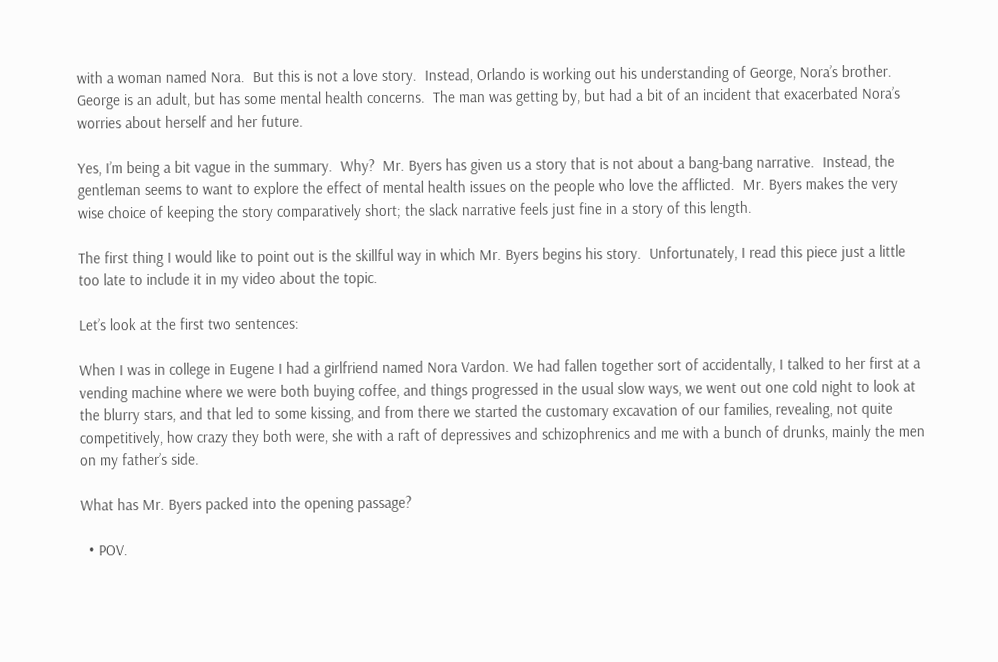with a woman named Nora.  But this is not a love story.  Instead, Orlando is working out his understanding of George, Nora’s brother.  George is an adult, but has some mental health concerns.  The man was getting by, but had a bit of an incident that exacerbated Nora’s worries about herself and her future.

Yes, I’m being a bit vague in the summary.  Why?  Mr. Byers has given us a story that is not about a bang-bang narrative.  Instead, the gentleman seems to want to explore the effect of mental health issues on the people who love the afflicted.  Mr. Byers makes the very wise choice of keeping the story comparatively short; the slack narrative feels just fine in a story of this length.

The first thing I would like to point out is the skillful way in which Mr. Byers begins his story.  Unfortunately, I read this piece just a little too late to include it in my video about the topic.

Let’s look at the first two sentences:

When I was in college in Eugene I had a girlfriend named Nora Vardon. We had fallen together sort of accidentally, I talked to her first at a vending machine where we were both buying coffee, and things progressed in the usual slow ways, we went out one cold night to look at the blurry stars, and that led to some kissing, and from there we started the customary excavation of our families, revealing, not quite competitively, how crazy they both were, she with a raft of depressives and schizophrenics and me with a bunch of drunks, mainly the men on my father’s side.

What has Mr. Byers packed into the opening passage?

  • POV.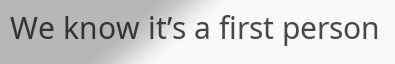We know it’s a first person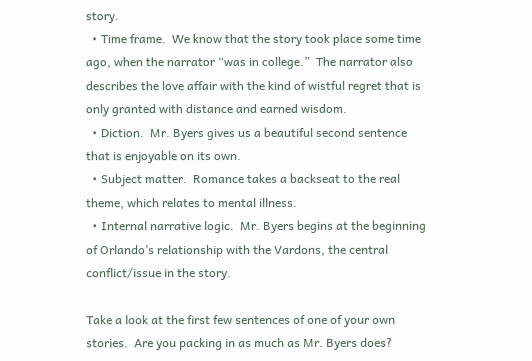story.
  • Time frame.  We know that the story took place some time ago, when the narrator “was in college.”  The narrator also describes the love affair with the kind of wistful regret that is only granted with distance and earned wisdom.
  • Diction.  Mr. Byers gives us a beautiful second sentence that is enjoyable on its own.
  • Subject matter.  Romance takes a backseat to the real theme, which relates to mental illness.
  • Internal narrative logic.  Mr. Byers begins at the beginning of Orlando’s relationship with the Vardons, the central conflict/issue in the story.

Take a look at the first few sentences of one of your own stories.  Are you packing in as much as Mr. Byers does?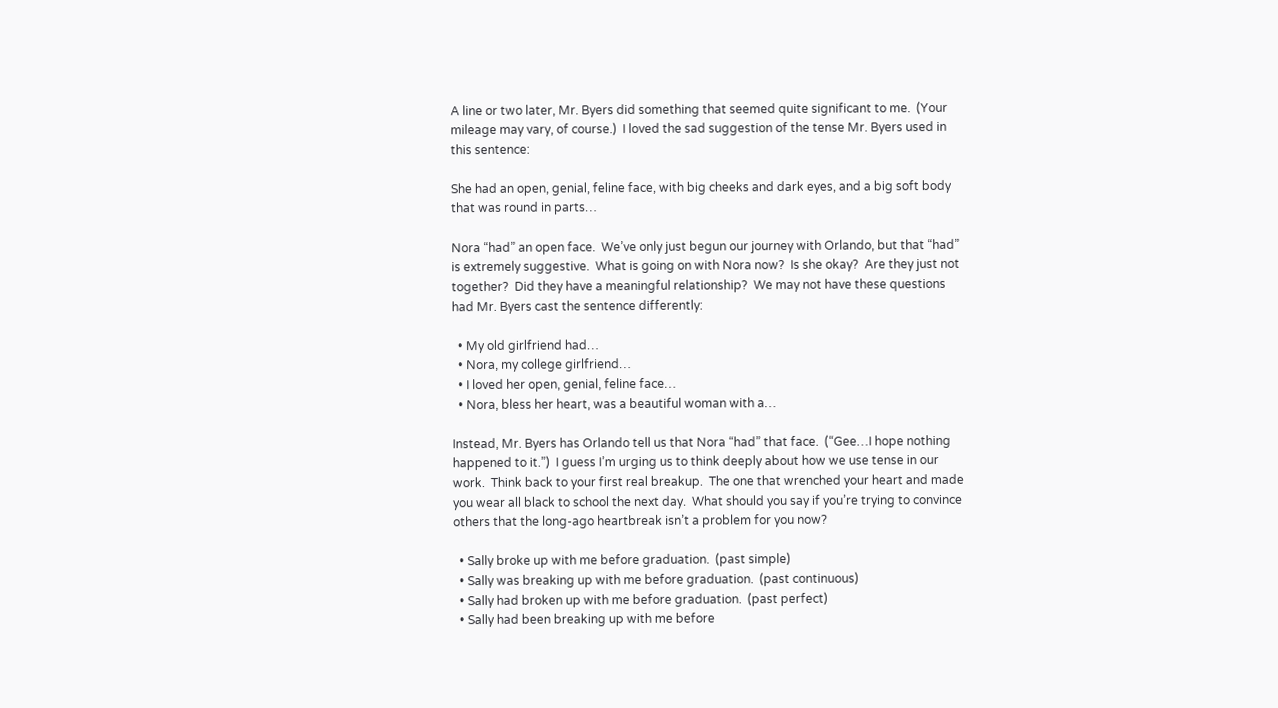A line or two later, Mr. Byers did something that seemed quite significant to me.  (Your mileage may vary, of course.)  I loved the sad suggestion of the tense Mr. Byers used in this sentence:

She had an open, genial, feline face, with big cheeks and dark eyes, and a big soft body that was round in parts…

Nora “had” an open face.  We’ve only just begun our journey with Orlando, but that “had” is extremely suggestive.  What is going on with Nora now?  Is she okay?  Are they just not together?  Did they have a meaningful relationship?  We may not have these questions had Mr. Byers cast the sentence differently:

  • My old girlfriend had…
  • Nora, my college girlfriend…
  • I loved her open, genial, feline face…
  • Nora, bless her heart, was a beautiful woman with a…

Instead, Mr. Byers has Orlando tell us that Nora “had” that face.  (“Gee…I hope nothing happened to it.”)  I guess I’m urging us to think deeply about how we use tense in our work.  Think back to your first real breakup.  The one that wrenched your heart and made you wear all black to school the next day.  What should you say if you’re trying to convince others that the long-ago heartbreak isn’t a problem for you now?

  • Sally broke up with me before graduation.  (past simple)
  • Sally was breaking up with me before graduation.  (past continuous)
  • Sally had broken up with me before graduation.  (past perfect)
  • Sally had been breaking up with me before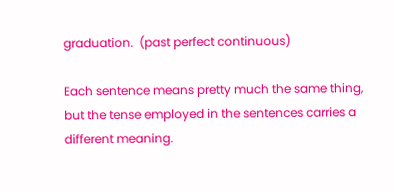graduation.  (past perfect continuous)

Each sentence means pretty much the same thing, but the tense employed in the sentences carries a different meaning.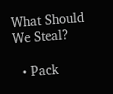What Should We Steal?

  • Pack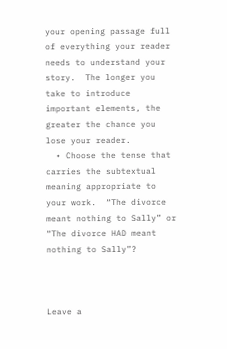your opening passage full of everything your reader needs to understand your story.  The longer you take to introduce important elements, the greater the chance you lose your reader.
  • Choose the tense that carries the subtextual meaning appropriate to your work.  “The divorce meant nothing to Sally” or “The divorce HAD meant nothing to Sally”?



Leave a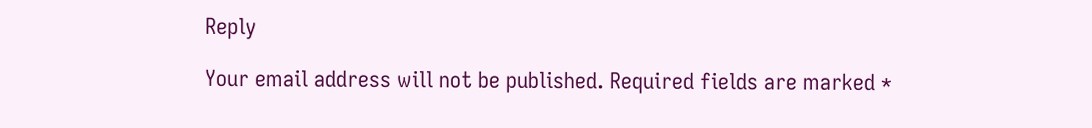Reply

Your email address will not be published. Required fields are marked *